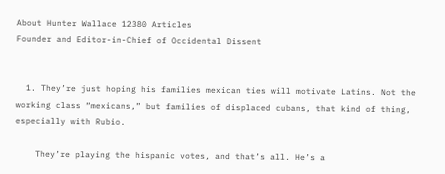About Hunter Wallace 12380 Articles
Founder and Editor-in-Chief of Occidental Dissent


  1. They’re just hoping his families mexican ties will motivate Latins. Not the working class “mexicans,” but families of displaced cubans, that kind of thing, especially with Rubio.

    They’re playing the hispanic votes, and that’s all. He’s a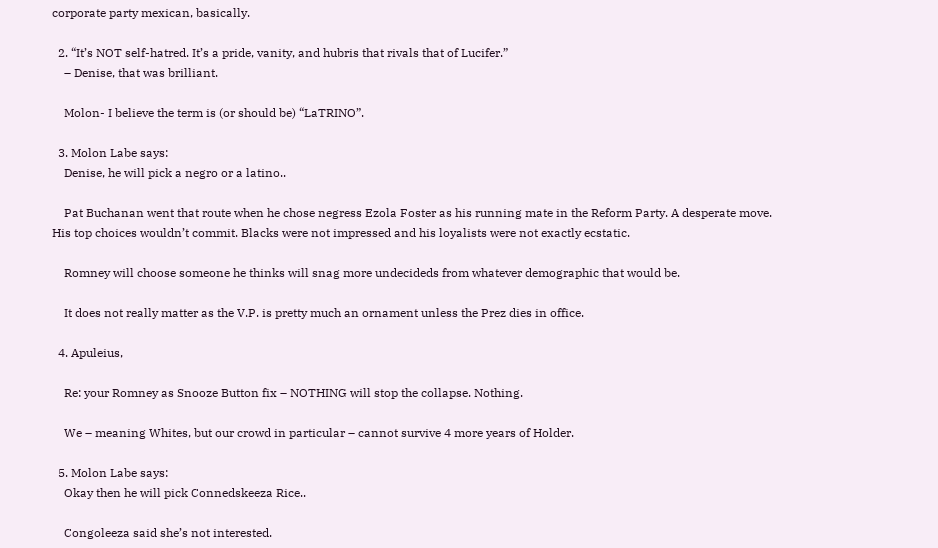corporate party mexican, basically.

  2. “It’s NOT self-hatred. It’s a pride, vanity, and hubris that rivals that of Lucifer.”
    – Denise, that was brilliant.

    Molon- I believe the term is (or should be) “LaTRINO”.

  3. Molon Labe says:
    Denise, he will pick a negro or a latino..

    Pat Buchanan went that route when he chose negress Ezola Foster as his running mate in the Reform Party. A desperate move. His top choices wouldn’t commit. Blacks were not impressed and his loyalists were not exactly ecstatic.

    Romney will choose someone he thinks will snag more undecideds from whatever demographic that would be.

    It does not really matter as the V.P. is pretty much an ornament unless the Prez dies in office.

  4. Apuleius,

    Re: your Romney as Snooze Button fix – NOTHING will stop the collapse. Nothing.

    We – meaning Whites, but our crowd in particular – cannot survive 4 more years of Holder.

  5. Molon Labe says:
    Okay then he will pick Connedskeeza Rice..

    Congoleeza said she’s not interested.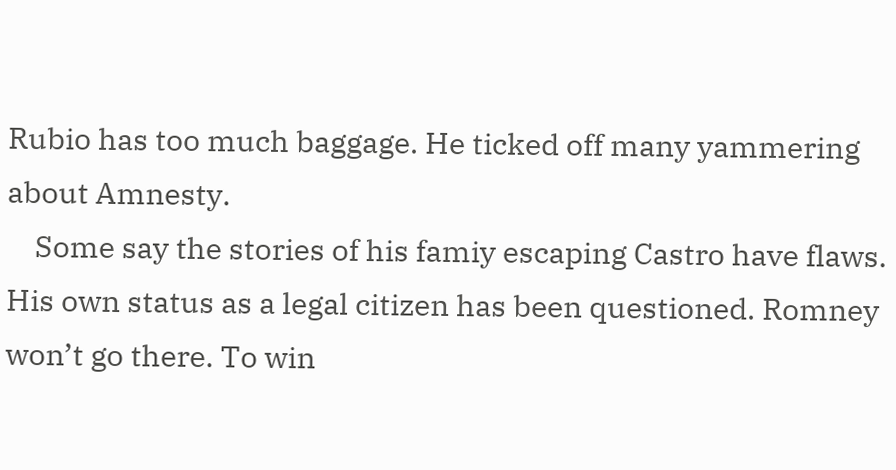Rubio has too much baggage. He ticked off many yammering about Amnesty.
    Some say the stories of his famiy escaping Castro have flaws. His own status as a legal citizen has been questioned. Romney won’t go there. To win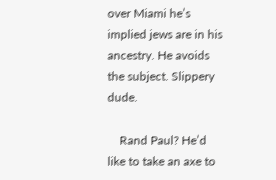over Miami he’s implied jews are in his ancestry. He avoids the subject. Slippery dude.

    Rand Paul? He’d like to take an axe to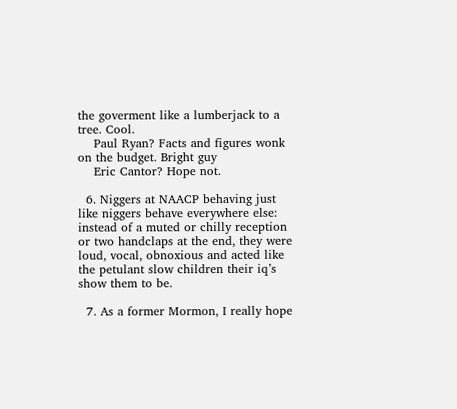the goverment like a lumberjack to a tree. Cool.
    Paul Ryan? Facts and figures wonk on the budget. Bright guy
    Eric Cantor? Hope not.

  6. Niggers at NAACP behaving just like niggers behave everywhere else: instead of a muted or chilly reception or two handclaps at the end, they were loud, vocal, obnoxious and acted like the petulant slow children their iq’s show them to be.

  7. As a former Mormon, I really hope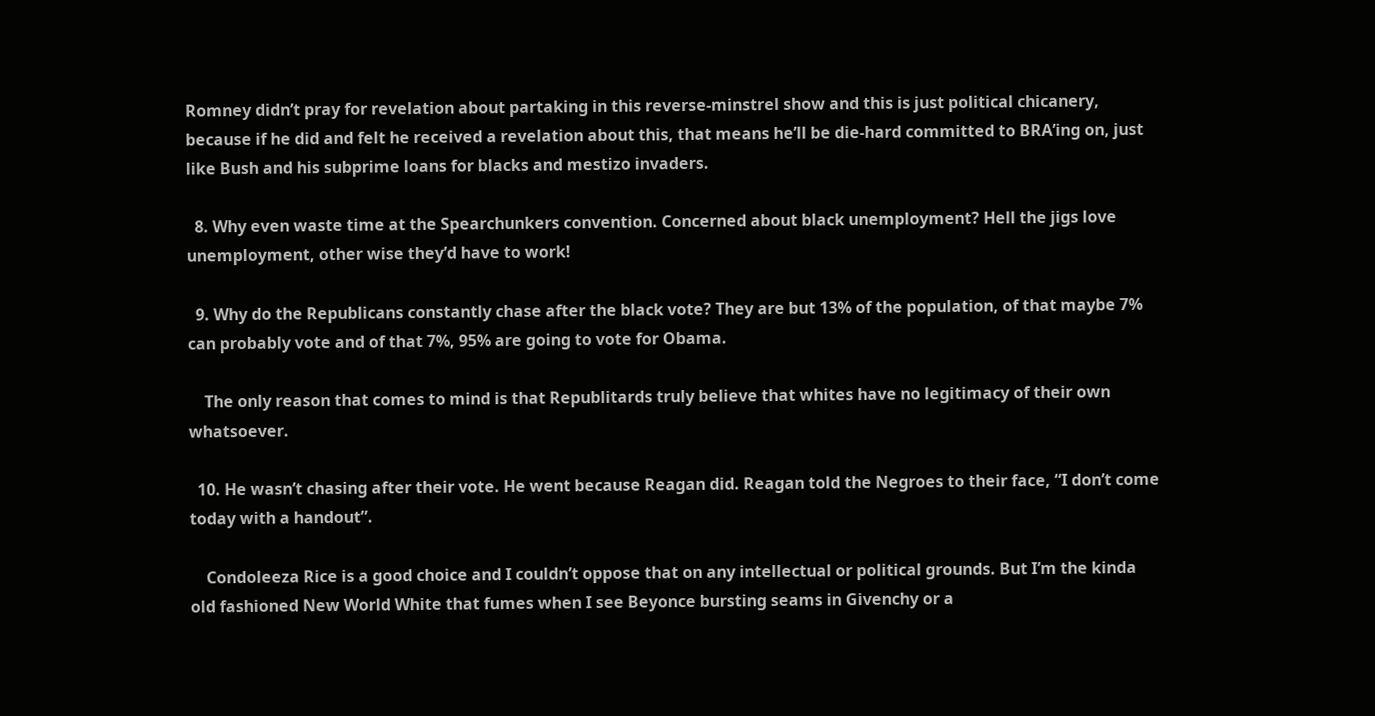Romney didn’t pray for revelation about partaking in this reverse-minstrel show and this is just political chicanery, because if he did and felt he received a revelation about this, that means he’ll be die-hard committed to BRA’ing on, just like Bush and his subprime loans for blacks and mestizo invaders.

  8. Why even waste time at the Spearchunkers convention. Concerned about black unemployment? Hell the jigs love unemployment, other wise they’d have to work!

  9. Why do the Republicans constantly chase after the black vote? They are but 13% of the population, of that maybe 7% can probably vote and of that 7%, 95% are going to vote for Obama.

    The only reason that comes to mind is that Republitards truly believe that whites have no legitimacy of their own whatsoever.

  10. He wasn’t chasing after their vote. He went because Reagan did. Reagan told the Negroes to their face, “I don’t come today with a handout”.

    Condoleeza Rice is a good choice and I couldn’t oppose that on any intellectual or political grounds. But I’m the kinda old fashioned New World White that fumes when I see Beyonce bursting seams in Givenchy or a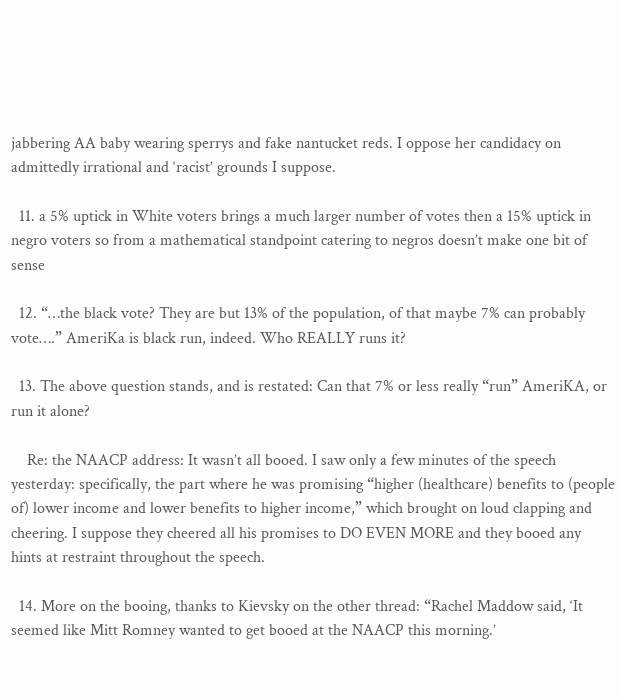jabbering AA baby wearing sperrys and fake nantucket reds. I oppose her candidacy on admittedly irrational and ‘racist’ grounds I suppose.

  11. a 5% uptick in White voters brings a much larger number of votes then a 15% uptick in negro voters so from a mathematical standpoint catering to negros doesn’t make one bit of sense

  12. “…the black vote? They are but 13% of the population, of that maybe 7% can probably vote….” AmeriKa is black run, indeed. Who REALLY runs it?

  13. The above question stands, and is restated: Can that 7% or less really “run” AmeriKA, or run it alone?

    Re: the NAACP address: It wasn’t all booed. I saw only a few minutes of the speech yesterday: specifically, the part where he was promising “higher (healthcare) benefits to (people of) lower income and lower benefits to higher income,” which brought on loud clapping and cheering. I suppose they cheered all his promises to DO EVEN MORE and they booed any hints at restraint throughout the speech.

  14. More on the booing, thanks to Kievsky on the other thread: “Rachel Maddow said, ‘It seemed like Mitt Romney wanted to get booed at the NAACP this morning.’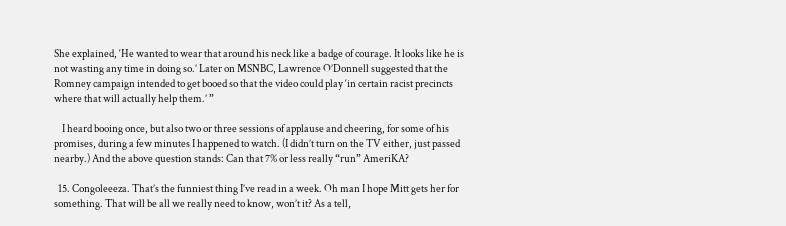She explained, ‘He wanted to wear that around his neck like a badge of courage. It looks like he is not wasting any time in doing so.’ Later on MSNBC, Lawrence O’Donnell suggested that the Romney campaign intended to get booed so that the video could play ‘in certain racist precincts where that will actually help them.’ ”

    I heard booing once, but also two or three sessions of applause and cheering, for some of his promises, during a few minutes I happened to watch. (I didn’t turn on the TV either, just passed nearby.) And the above question stands: Can that 7% or less really “run” AmeriKA?

  15. Congoleeeza. That’s the funniest thing I’ve read in a week. Oh man I hope Mitt gets her for something. That will be all we really need to know, won’t it? As a tell,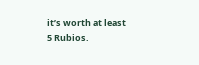it’s worth at least 5 Rubios.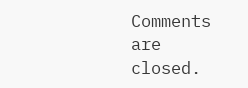Comments are closed.